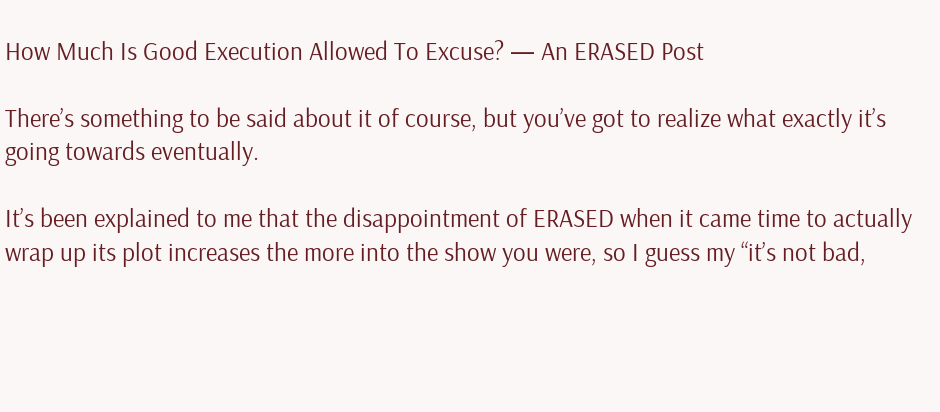How Much Is Good Execution Allowed To Excuse? — An ERASED Post

There’s something to be said about it of course, but you’ve got to realize what exactly it’s going towards eventually.

It’s been explained to me that the disappointment of ERASED when it came time to actually wrap up its plot increases the more into the show you were, so I guess my “it’s not bad,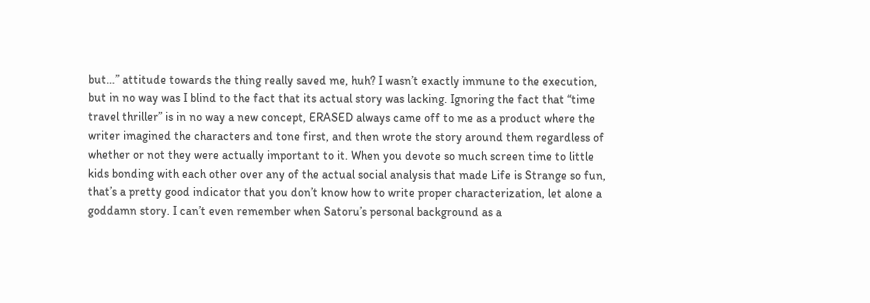but…” attitude towards the thing really saved me, huh? I wasn’t exactly immune to the execution, but in no way was I blind to the fact that its actual story was lacking. Ignoring the fact that “time travel thriller” is in no way a new concept, ERASED always came off to me as a product where the writer imagined the characters and tone first, and then wrote the story around them regardless of whether or not they were actually important to it. When you devote so much screen time to little kids bonding with each other over any of the actual social analysis that made Life is Strange so fun, that’s a pretty good indicator that you don’t know how to write proper characterization, let alone a goddamn story. I can’t even remember when Satoru’s personal background as a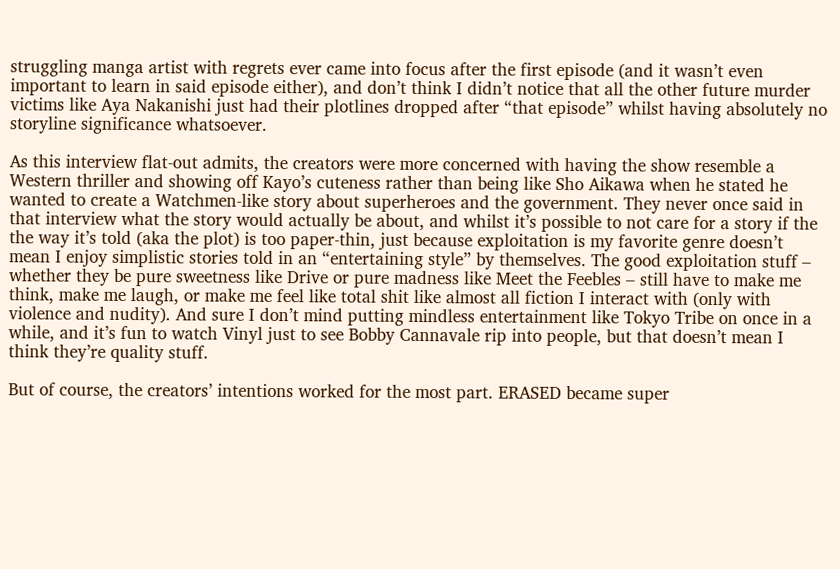struggling manga artist with regrets ever came into focus after the first episode (and it wasn’t even important to learn in said episode either), and don’t think I didn’t notice that all the other future murder victims like Aya Nakanishi just had their plotlines dropped after “that episode” whilst having absolutely no storyline significance whatsoever.

As this interview flat-out admits, the creators were more concerned with having the show resemble a Western thriller and showing off Kayo’s cuteness rather than being like Sho Aikawa when he stated he wanted to create a Watchmen-like story about superheroes and the government. They never once said in that interview what the story would actually be about, and whilst it’s possible to not care for a story if the the way it’s told (aka the plot) is too paper-thin, just because exploitation is my favorite genre doesn’t mean I enjoy simplistic stories told in an “entertaining style” by themselves. The good exploitation stuff – whether they be pure sweetness like Drive or pure madness like Meet the Feebles – still have to make me think, make me laugh, or make me feel like total shit like almost all fiction I interact with (only with violence and nudity). And sure I don’t mind putting mindless entertainment like Tokyo Tribe on once in a while, and it’s fun to watch Vinyl just to see Bobby Cannavale rip into people, but that doesn’t mean I think they’re quality stuff.

But of course, the creators’ intentions worked for the most part. ERASED became super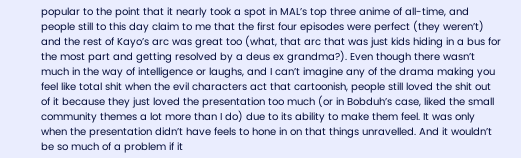popular to the point that it nearly took a spot in MAL’s top three anime of all-time, and people still to this day claim to me that the first four episodes were perfect (they weren’t) and the rest of Kayo’s arc was great too (what, that arc that was just kids hiding in a bus for the most part and getting resolved by a deus ex grandma?). Even though there wasn’t much in the way of intelligence or laughs, and I can’t imagine any of the drama making you feel like total shit when the evil characters act that cartoonish, people still loved the shit out of it because they just loved the presentation too much (or in Bobduh’s case, liked the small community themes a lot more than I do) due to its ability to make them feel. It was only when the presentation didn’t have feels to hone in on that things unravelled. And it wouldn’t be so much of a problem if it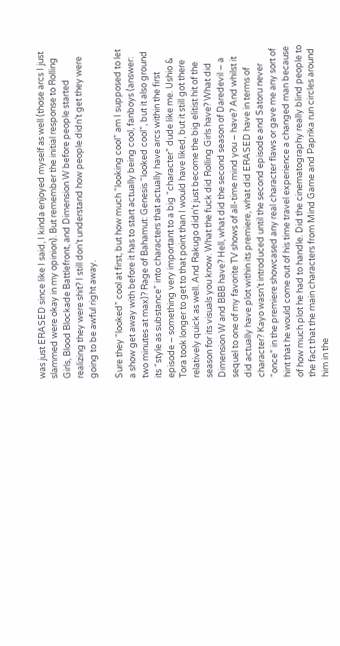was just ERASED since like I said, I kinda enjoyed myself as well (those arcs I just slammed were okay in my opinion). But remember the initial response to Rolling Girls, Blood Blockade Battlefront, and Dimension W before people started realizing they were shit? I still don’t understand how people didn’t get they were going to be awful right away.

Sure they “looked” cool at first, but how much “looking cool” am I supposed to let a show get away with before it has to start actually being cool, fanboys (answer: two minutes at max)? Rage of Bahamut: Genesis “looked cool”, but it also ground its “style as substance” into characters that actually have arcs within the first episode – something very important to a big “character” dude like me. Ushio & Tora took longer to get to that point than I would have liked, but it still got there relatively quick as well. And Rakugo didn’t just become the big elitist hit of the season for its visuals you know. What the fuck did Rolling Girls have? What did Dimension W and BBB have? Hell, what did the second season of Daredevil – a sequel to one of my favorite TV shows of all-time mind you – have? And whilst it did actually have plot within its premiere, what did ERASED have in terms of character? Kayo wasn’t introduced until the second episode and Satoru never “once” in the premiere showcased any real character flaws or gave me any sort of hint that he would come out of his time travel experience a changed man because of how much plot he had to handle. Did the cinematography really blind people to the fact that the main characters from Mind Game and Paprika run circles around him in the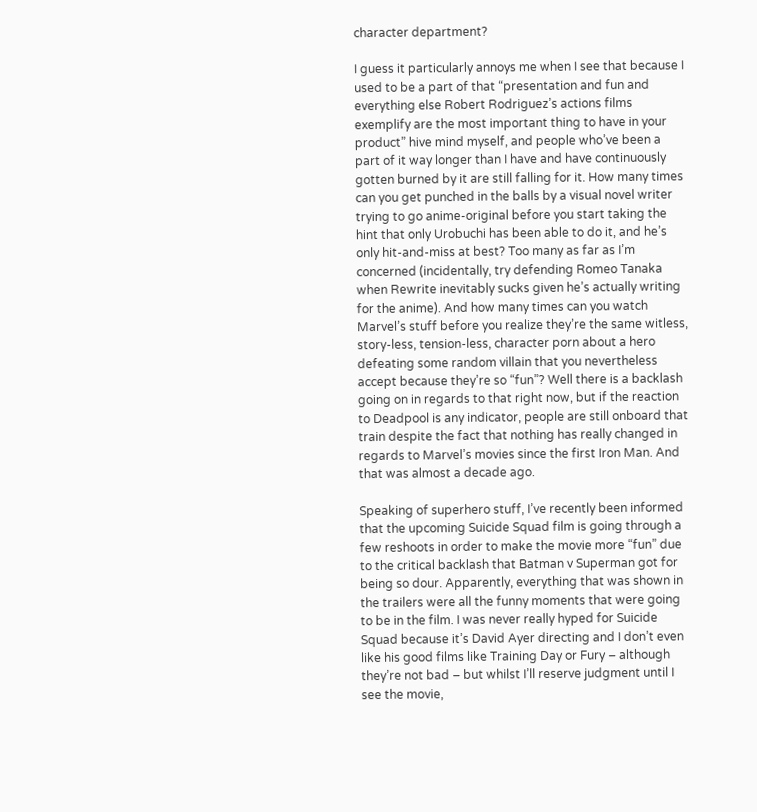character department?

I guess it particularly annoys me when I see that because I used to be a part of that “presentation and fun and everything else Robert Rodriguez’s actions films exemplify are the most important thing to have in your product” hive mind myself, and people who’ve been a part of it way longer than I have and have continuously gotten burned by it are still falling for it. How many times can you get punched in the balls by a visual novel writer trying to go anime-original before you start taking the hint that only Urobuchi has been able to do it, and he’s only hit-and-miss at best? Too many as far as I’m concerned (incidentally, try defending Romeo Tanaka when Rewrite inevitably sucks given he’s actually writing for the anime). And how many times can you watch Marvel’s stuff before you realize they’re the same witless, story-less, tension-less, character porn about a hero defeating some random villain that you nevertheless accept because they’re so “fun”? Well there is a backlash going on in regards to that right now, but if the reaction to Deadpool is any indicator, people are still onboard that train despite the fact that nothing has really changed in regards to Marvel’s movies since the first Iron Man. And that was almost a decade ago.

Speaking of superhero stuff, I’ve recently been informed that the upcoming Suicide Squad film is going through a few reshoots in order to make the movie more “fun” due to the critical backlash that Batman v Superman got for being so dour. Apparently, everything that was shown in the trailers were all the funny moments that were going to be in the film. I was never really hyped for Suicide Squad because it’s David Ayer directing and I don’t even like his good films like Training Day or Fury – although they’re not bad – but whilst I’ll reserve judgment until I see the movie,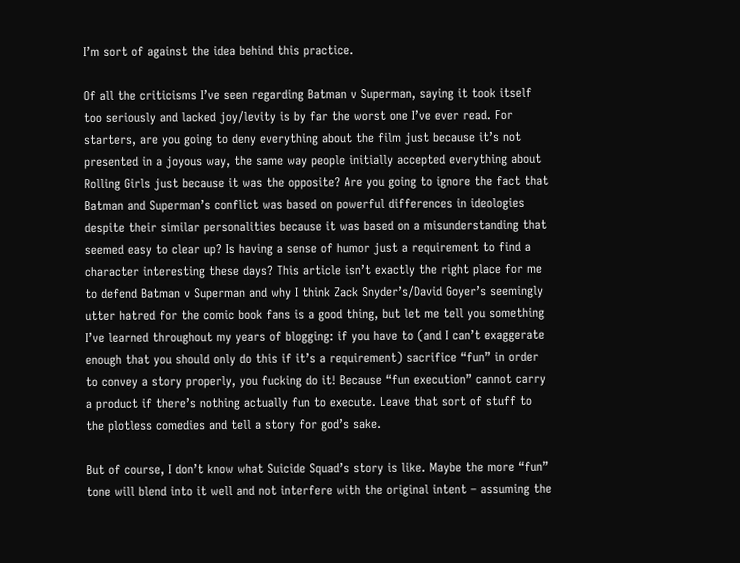I’m sort of against the idea behind this practice.

Of all the criticisms I’ve seen regarding Batman v Superman, saying it took itself too seriously and lacked joy/levity is by far the worst one I’ve ever read. For starters, are you going to deny everything about the film just because it’s not presented in a joyous way, the same way people initially accepted everything about Rolling Girls just because it was the opposite? Are you going to ignore the fact that Batman and Superman’s conflict was based on powerful differences in ideologies despite their similar personalities because it was based on a misunderstanding that seemed easy to clear up? Is having a sense of humor just a requirement to find a character interesting these days? This article isn’t exactly the right place for me to defend Batman v Superman and why I think Zack Snyder’s/David Goyer’s seemingly utter hatred for the comic book fans is a good thing, but let me tell you something I’ve learned throughout my years of blogging: if you have to (and I can’t exaggerate enough that you should only do this if it’s a requirement) sacrifice “fun” in order to convey a story properly, you fucking do it! Because “fun execution” cannot carry a product if there’s nothing actually fun to execute. Leave that sort of stuff to the plotless comedies and tell a story for god’s sake.

But of course, I don’t know what Suicide Squad’s story is like. Maybe the more “fun” tone will blend into it well and not interfere with the original intent – assuming the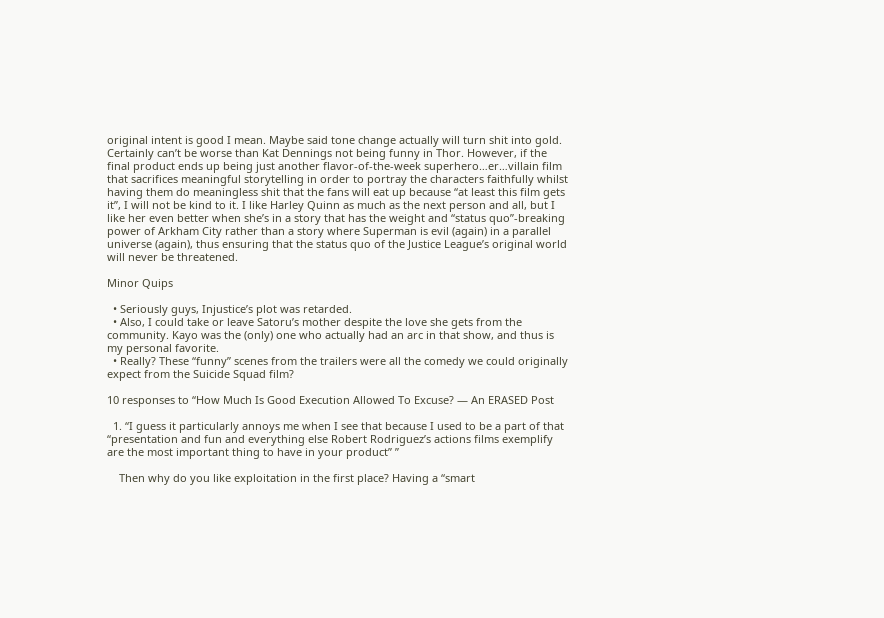original intent is good I mean. Maybe said tone change actually will turn shit into gold. Certainly can’t be worse than Kat Dennings not being funny in Thor. However, if the final product ends up being just another flavor-of-the-week superhero…er…villain film that sacrifices meaningful storytelling in order to portray the characters faithfully whilst having them do meaningless shit that the fans will eat up because “at least this film gets it”, I will not be kind to it. I like Harley Quinn as much as the next person and all, but I like her even better when she’s in a story that has the weight and “status quo”-breaking power of Arkham City rather than a story where Superman is evil (again) in a parallel universe (again), thus ensuring that the status quo of the Justice League’s original world will never be threatened.

Minor Quips

  • Seriously guys, Injustice’s plot was retarded.
  • Also, I could take or leave Satoru’s mother despite the love she gets from the community. Kayo was the (only) one who actually had an arc in that show, and thus is my personal favorite.
  • Really? These “funny” scenes from the trailers were all the comedy we could originally expect from the Suicide Squad film?

10 responses to “How Much Is Good Execution Allowed To Excuse? — An ERASED Post

  1. “I guess it particularly annoys me when I see that because I used to be a part of that “presentation and fun and everything else Robert Rodriguez’s actions films exemplify are the most important thing to have in your product” ”

    Then why do you like exploitation in the first place? Having a “smart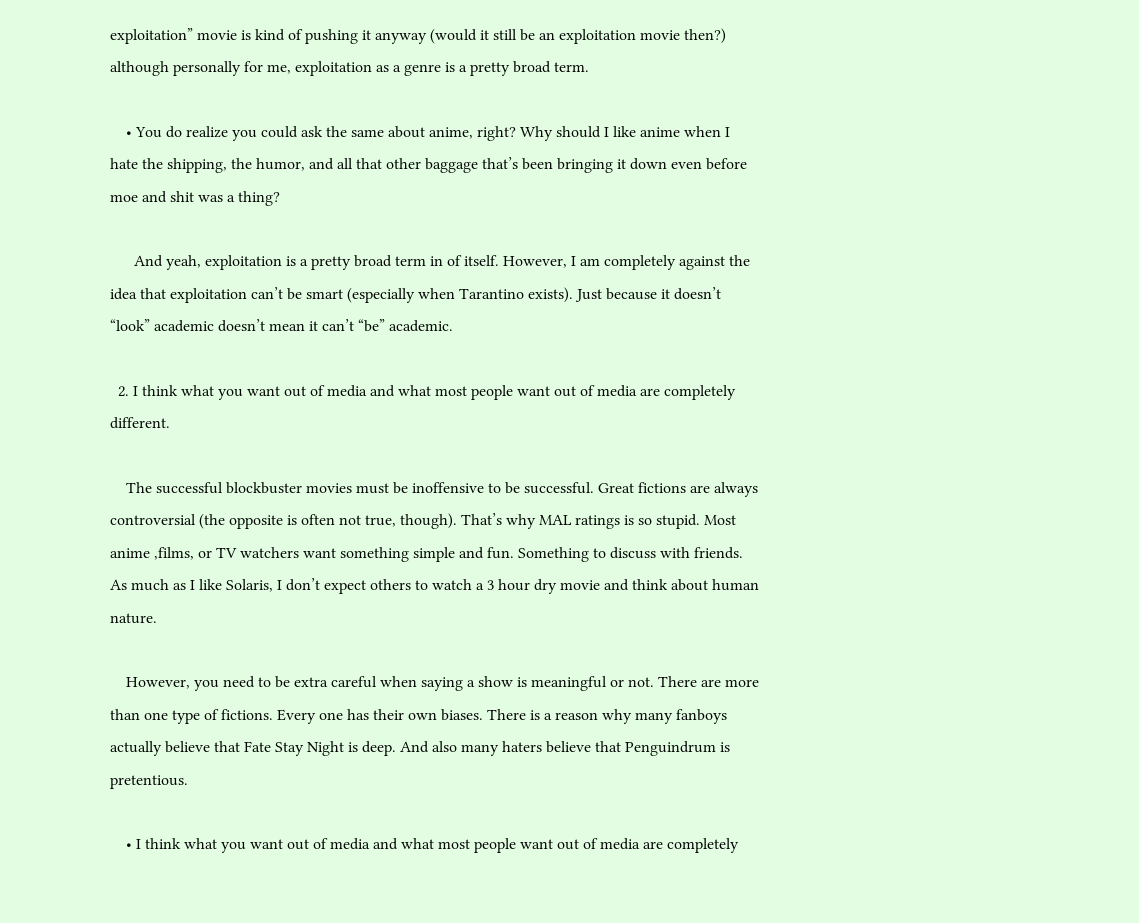exploitation” movie is kind of pushing it anyway (would it still be an exploitation movie then?) although personally for me, exploitation as a genre is a pretty broad term.

    • You do realize you could ask the same about anime, right? Why should I like anime when I hate the shipping, the humor, and all that other baggage that’s been bringing it down even before moe and shit was a thing?

      And yeah, exploitation is a pretty broad term in of itself. However, I am completely against the idea that exploitation can’t be smart (especially when Tarantino exists). Just because it doesn’t “look” academic doesn’t mean it can’t “be” academic.

  2. I think what you want out of media and what most people want out of media are completely different.

    The successful blockbuster movies must be inoffensive to be successful. Great fictions are always controversial (the opposite is often not true, though). That’s why MAL ratings is so stupid. Most anime ,films, or TV watchers want something simple and fun. Something to discuss with friends. As much as I like Solaris, I don’t expect others to watch a 3 hour dry movie and think about human nature.

    However, you need to be extra careful when saying a show is meaningful or not. There are more than one type of fictions. Every one has their own biases. There is a reason why many fanboys actually believe that Fate Stay Night is deep. And also many haters believe that Penguindrum is pretentious.

    • I think what you want out of media and what most people want out of media are completely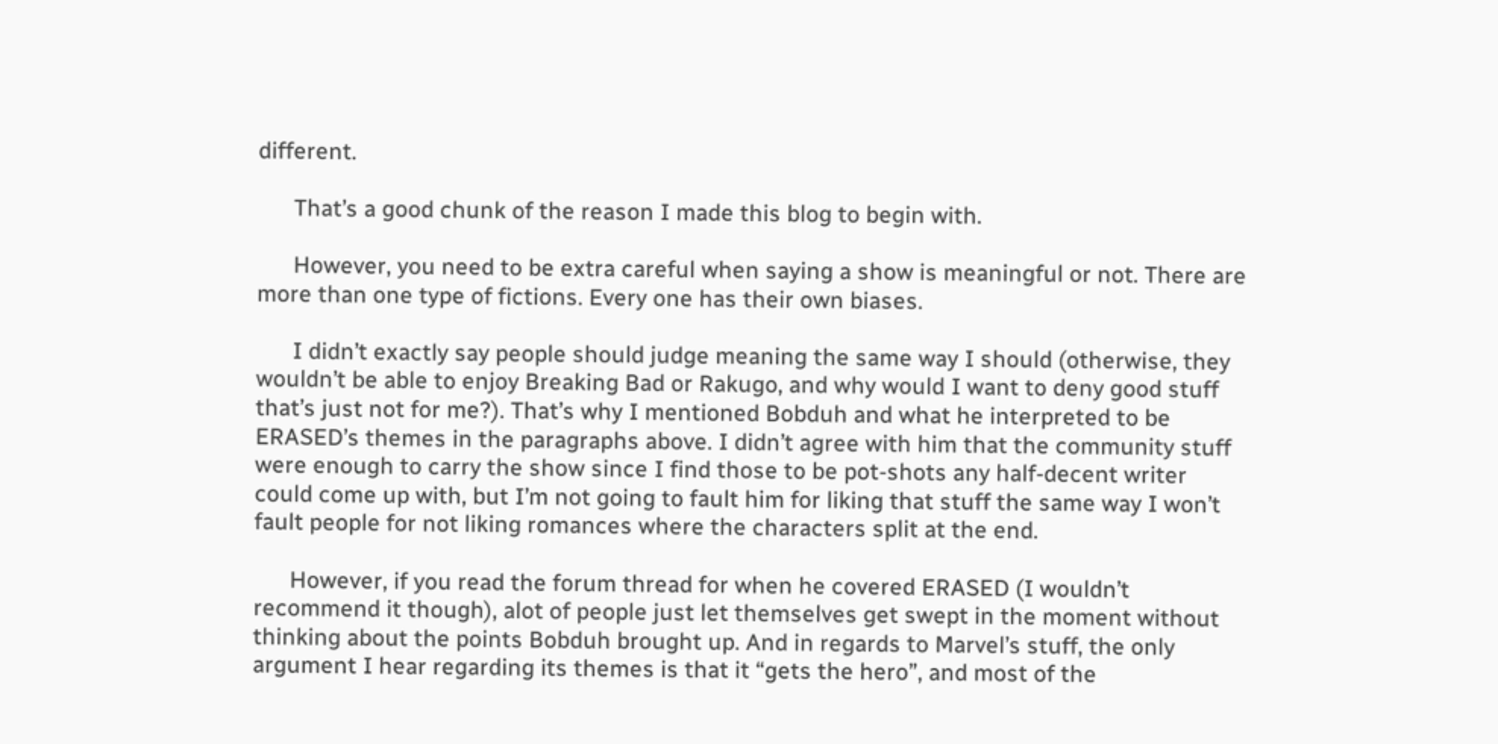different.

      That’s a good chunk of the reason I made this blog to begin with.

      However, you need to be extra careful when saying a show is meaningful or not. There are more than one type of fictions. Every one has their own biases.

      I didn’t exactly say people should judge meaning the same way I should (otherwise, they wouldn’t be able to enjoy Breaking Bad or Rakugo, and why would I want to deny good stuff that’s just not for me?). That’s why I mentioned Bobduh and what he interpreted to be ERASED’s themes in the paragraphs above. I didn’t agree with him that the community stuff were enough to carry the show since I find those to be pot-shots any half-decent writer could come up with, but I’m not going to fault him for liking that stuff the same way I won’t fault people for not liking romances where the characters split at the end.

      However, if you read the forum thread for when he covered ERASED (I wouldn’t recommend it though), alot of people just let themselves get swept in the moment without thinking about the points Bobduh brought up. And in regards to Marvel’s stuff, the only argument I hear regarding its themes is that it “gets the hero”, and most of the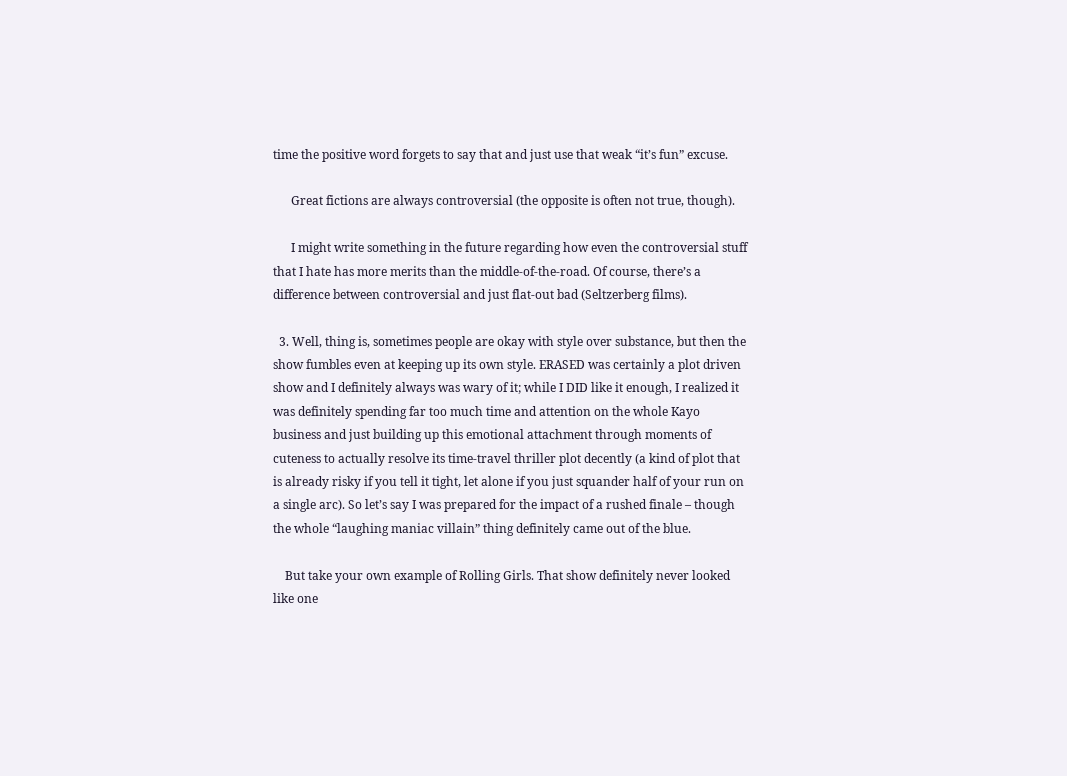time the positive word forgets to say that and just use that weak “it’s fun” excuse.

      Great fictions are always controversial (the opposite is often not true, though).

      I might write something in the future regarding how even the controversial stuff that I hate has more merits than the middle-of-the-road. Of course, there’s a difference between controversial and just flat-out bad (Seltzerberg films).

  3. Well, thing is, sometimes people are okay with style over substance, but then the show fumbles even at keeping up its own style. ERASED was certainly a plot driven show and I definitely always was wary of it; while I DID like it enough, I realized it was definitely spending far too much time and attention on the whole Kayo business and just building up this emotional attachment through moments of cuteness to actually resolve its time-travel thriller plot decently (a kind of plot that is already risky if you tell it tight, let alone if you just squander half of your run on a single arc). So let’s say I was prepared for the impact of a rushed finale – though the whole “laughing maniac villain” thing definitely came out of the blue.

    But take your own example of Rolling Girls. That show definitely never looked like one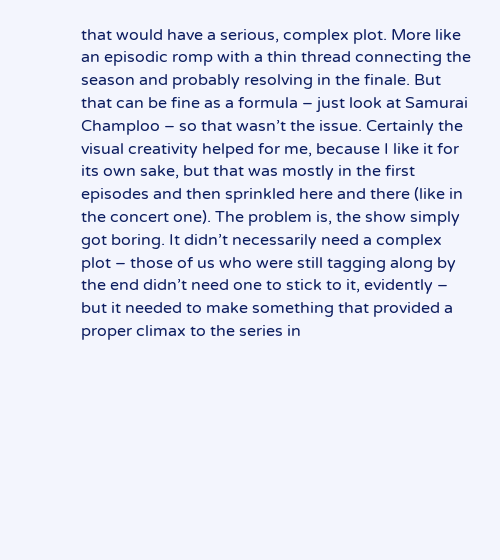that would have a serious, complex plot. More like an episodic romp with a thin thread connecting the season and probably resolving in the finale. But that can be fine as a formula – just look at Samurai Champloo – so that wasn’t the issue. Certainly the visual creativity helped for me, because I like it for its own sake, but that was mostly in the first episodes and then sprinkled here and there (like in the concert one). The problem is, the show simply got boring. It didn’t necessarily need a complex plot – those of us who were still tagging along by the end didn’t need one to stick to it, evidently – but it needed to make something that provided a proper climax to the series in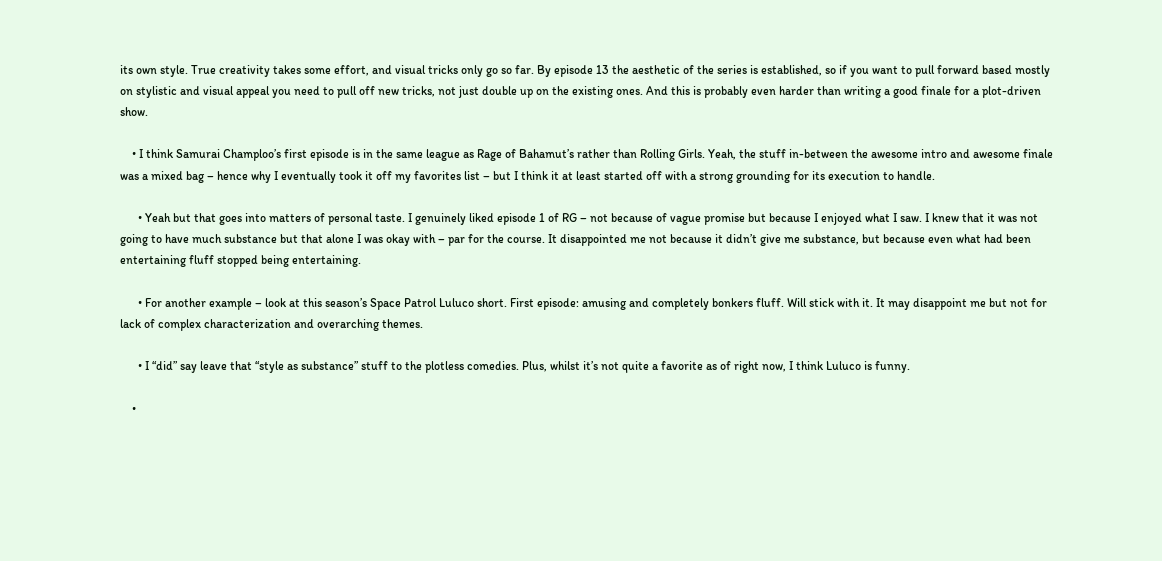its own style. True creativity takes some effort, and visual tricks only go so far. By episode 13 the aesthetic of the series is established, so if you want to pull forward based mostly on stylistic and visual appeal you need to pull off new tricks, not just double up on the existing ones. And this is probably even harder than writing a good finale for a plot-driven show.

    • I think Samurai Champloo’s first episode is in the same league as Rage of Bahamut’s rather than Rolling Girls. Yeah, the stuff in-between the awesome intro and awesome finale was a mixed bag – hence why I eventually took it off my favorites list – but I think it at least started off with a strong grounding for its execution to handle.

      • Yeah but that goes into matters of personal taste. I genuinely liked episode 1 of RG – not because of vague promise but because I enjoyed what I saw. I knew that it was not going to have much substance but that alone I was okay with – par for the course. It disappointed me not because it didn’t give me substance, but because even what had been entertaining fluff stopped being entertaining.

      • For another example – look at this season’s Space Patrol Luluco short. First episode: amusing and completely bonkers fluff. Will stick with it. It may disappoint me but not for lack of complex characterization and overarching themes.

      • I “did” say leave that “style as substance” stuff to the plotless comedies. Plus, whilst it’s not quite a favorite as of right now, I think Luluco is funny.

    •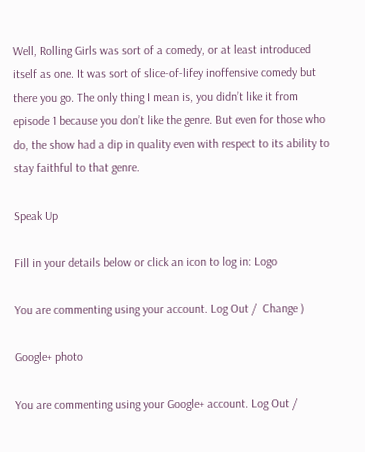Well, Rolling Girls was sort of a comedy, or at least introduced itself as one. It was sort of slice-of-lifey inoffensive comedy but there you go. The only thing I mean is, you didn’t like it from episode 1 because you don’t like the genre. But even for those who do, the show had a dip in quality even with respect to its ability to stay faithful to that genre.

Speak Up

Fill in your details below or click an icon to log in: Logo

You are commenting using your account. Log Out /  Change )

Google+ photo

You are commenting using your Google+ account. Log Out /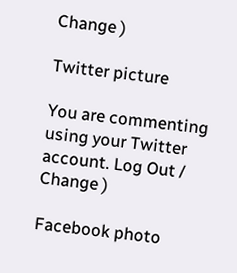Change )

Twitter picture

You are commenting using your Twitter account. Log Out /  Change )

Facebook photo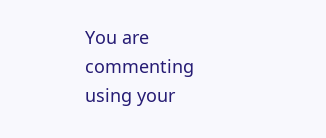You are commenting using your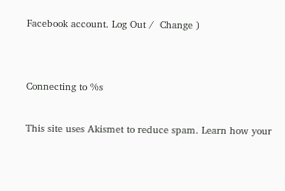Facebook account. Log Out /  Change )


Connecting to %s

This site uses Akismet to reduce spam. Learn how your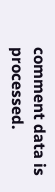comment data is processed.